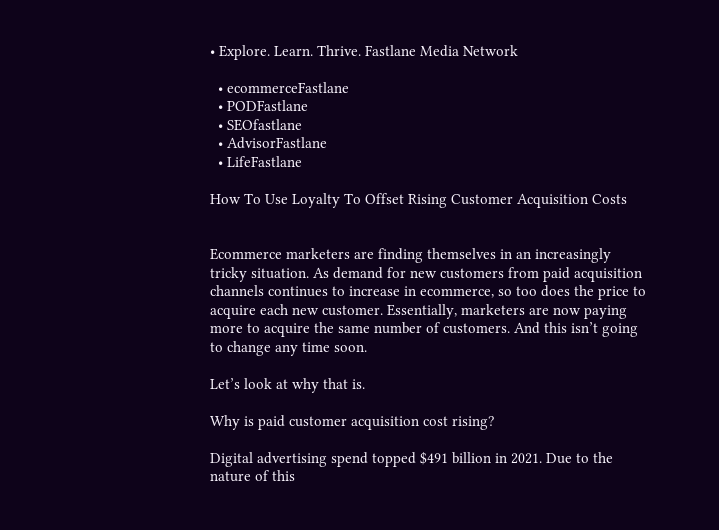• Explore. Learn. Thrive. Fastlane Media Network

  • ecommerceFastlane
  • PODFastlane
  • SEOfastlane
  • AdvisorFastlane
  • LifeFastlane

How To Use Loyalty To Offset Rising Customer Acquisition Costs


Ecommerce marketers are finding themselves in an increasingly tricky situation. As demand for new customers from paid acquisition channels continues to increase in ecommerce, so too does the price to acquire each new customer. Essentially, marketers are now paying more to acquire the same number of customers. And this isn’t going to change any time soon.

Let’s look at why that is.

Why is paid customer acquisition cost rising?

Digital advertising spend topped $491 billion in 2021. Due to the nature of this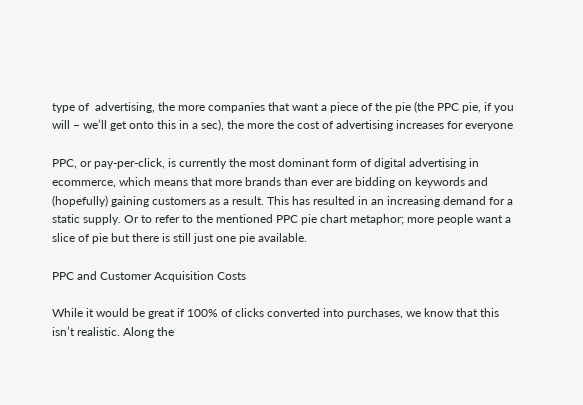type of  advertising, the more companies that want a piece of the pie (the PPC pie, if you will – we’ll get onto this in a sec), the more the cost of advertising increases for everyone

PPC, or pay-per-click, is currently the most dominant form of digital advertising in ecommerce, which means that more brands than ever are bidding on keywords and (hopefully) gaining customers as a result. This has resulted in an increasing demand for a static supply. Or to refer to the mentioned PPC pie chart metaphor; more people want a slice of pie but there is still just one pie available.

PPC and Customer Acquisition Costs

While it would be great if 100% of clicks converted into purchases, we know that this isn’t realistic. Along the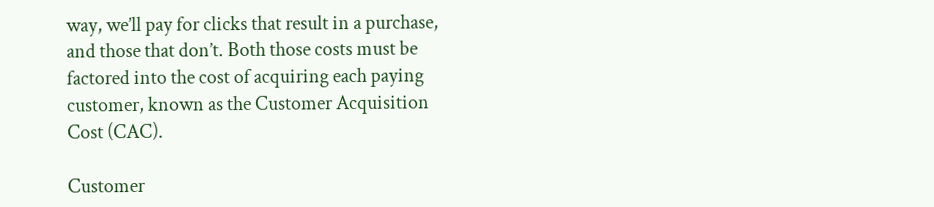way, we’ll pay for clicks that result in a purchase, and those that don’t. Both those costs must be factored into the cost of acquiring each paying customer, known as the Customer Acquisition Cost (CAC).

Customer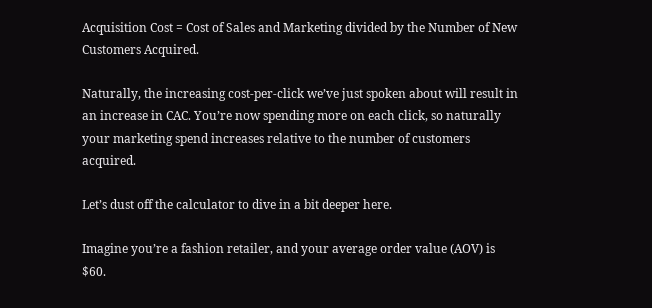Acquisition Cost = Cost of Sales and Marketing divided by the Number of New Customers Acquired.

Naturally, the increasing cost-per-click we’ve just spoken about will result in an increase in CAC. You’re now spending more on each click, so naturally your marketing spend increases relative to the number of customers acquired.

Let’s dust off the calculator to dive in a bit deeper here.

Imagine you’re a fashion retailer, and your average order value (AOV) is $60.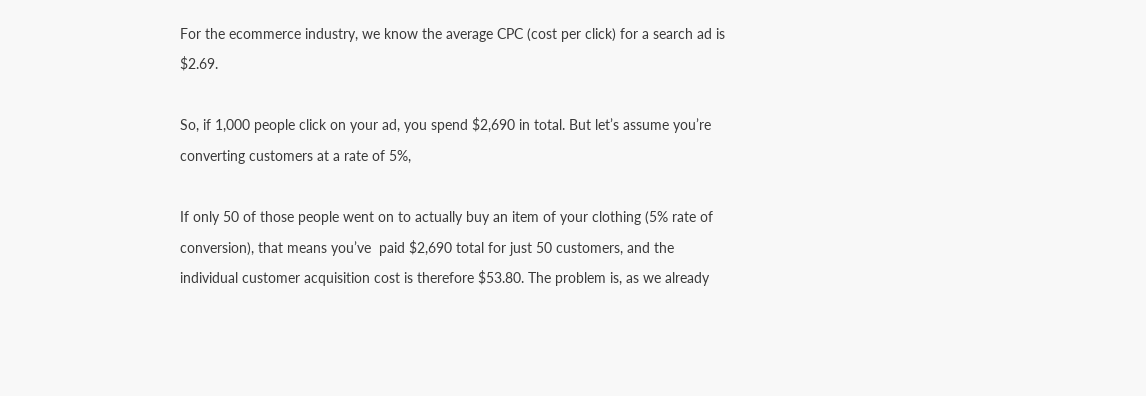For the ecommerce industry, we know the average CPC (cost per click) for a search ad is $2.69.

So, if 1,000 people click on your ad, you spend $2,690 in total. But let’s assume you’re converting customers at a rate of 5%,

If only 50 of those people went on to actually buy an item of your clothing (5% rate of conversion), that means you’ve  paid $2,690 total for just 50 customers, and the individual customer acquisition cost is therefore $53.80. The problem is, as we already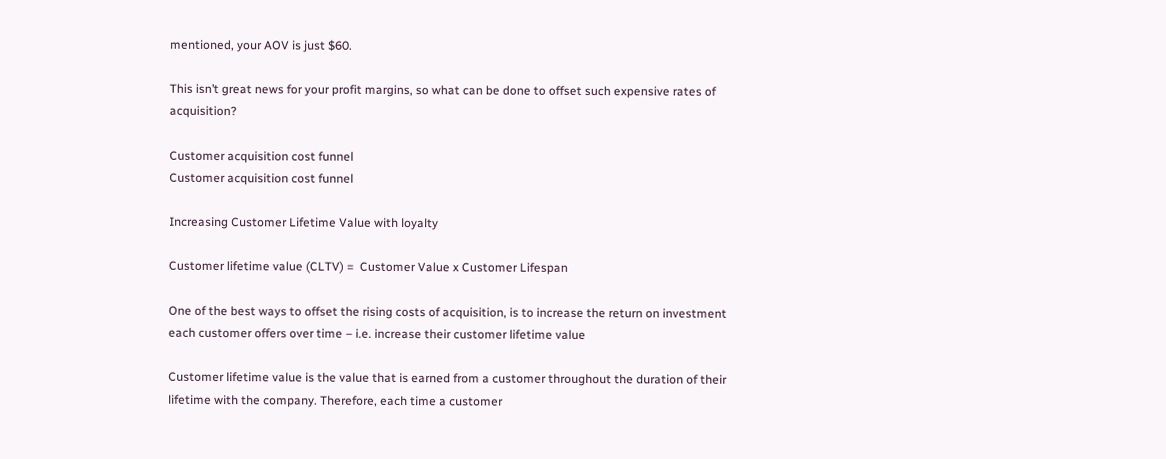mentioned, your AOV is just $60.

This isn’t great news for your profit margins, so what can be done to offset such expensive rates of acquisition?

Customer acquisition cost funnel
Customer acquisition cost funnel

Increasing Customer Lifetime Value with loyalty

Customer lifetime value (CLTV) =  Customer Value x Customer Lifespan

One of the best ways to offset the rising costs of acquisition, is to increase the return on investment each customer offers over time – i.e. increase their customer lifetime value

Customer lifetime value is the value that is earned from a customer throughout the duration of their lifetime with the company. Therefore, each time a customer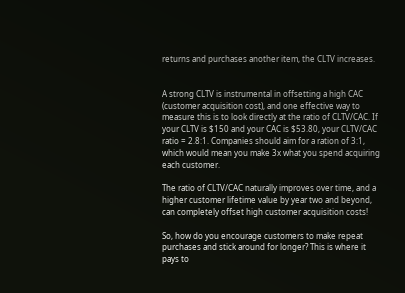returns and purchases another item, the CLTV increases.


A strong CLTV is instrumental in offsetting a high CAC (customer acquisition cost), and one effective way to measure this is to look directly at the ratio of CLTV/CAC. If your CLTV is $150 and your CAC is $53.80, your CLTV/CAC ratio = 2.8:1. Companies should aim for a ration of 3:1, which would mean you make 3x what you spend acquiring each customer.

The ratio of CLTV/CAC naturally improves over time, and a higher customer lifetime value by year two and beyond, can completely offset high customer acquisition costs!

So, how do you encourage customers to make repeat purchases and stick around for longer? This is where it pays to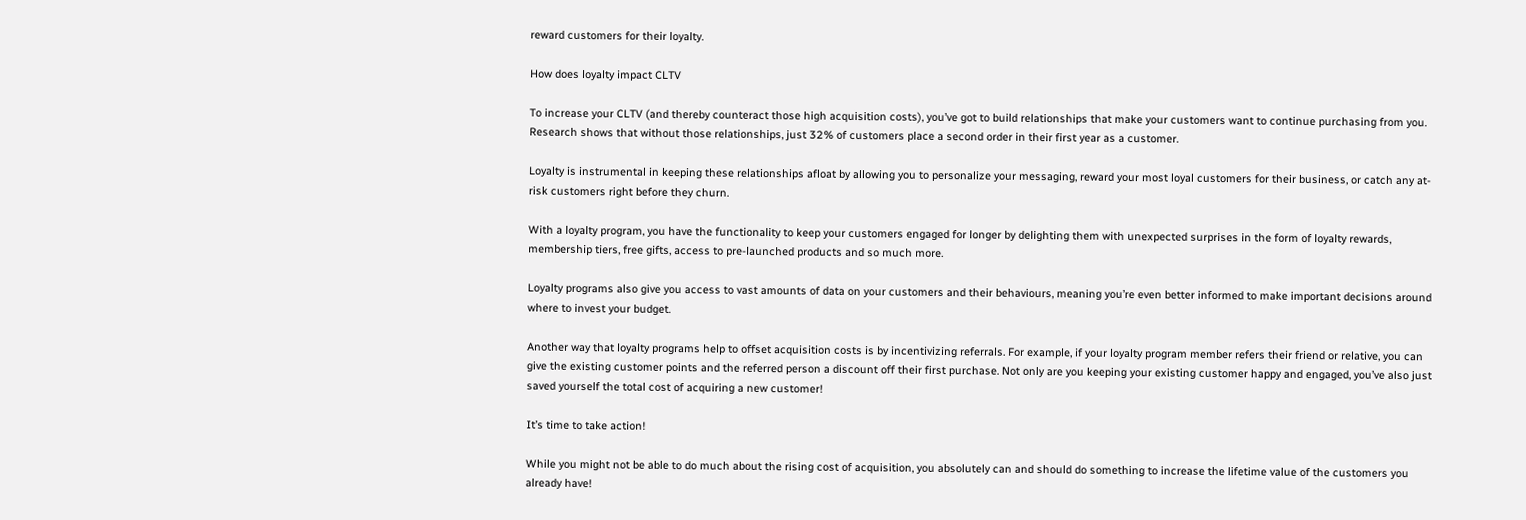reward customers for their loyalty.

How does loyalty impact CLTV

To increase your CLTV (and thereby counteract those high acquisition costs), you’ve got to build relationships that make your customers want to continue purchasing from you. Research shows that without those relationships, just 32% of customers place a second order in their first year as a customer.

Loyalty is instrumental in keeping these relationships afloat by allowing you to personalize your messaging, reward your most loyal customers for their business, or catch any at-risk customers right before they churn.

With a loyalty program, you have the functionality to keep your customers engaged for longer by delighting them with unexpected surprises in the form of loyalty rewards, membership tiers, free gifts, access to pre-launched products and so much more.

Loyalty programs also give you access to vast amounts of data on your customers and their behaviours, meaning you’re even better informed to make important decisions around where to invest your budget.

Another way that loyalty programs help to offset acquisition costs is by incentivizing referrals. For example, if your loyalty program member refers their friend or relative, you can give the existing customer points and the referred person a discount off their first purchase. Not only are you keeping your existing customer happy and engaged, you’ve also just saved yourself the total cost of acquiring a new customer!

It’s time to take action!

While you might not be able to do much about the rising cost of acquisition, you absolutely can and should do something to increase the lifetime value of the customers you already have!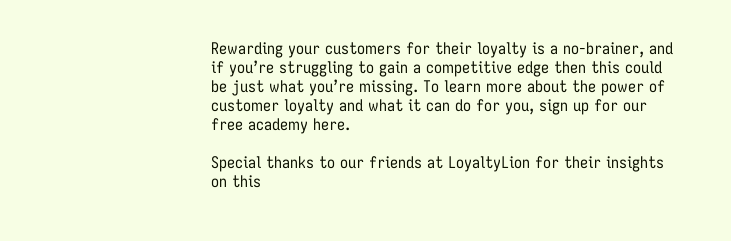Rewarding your customers for their loyalty is a no-brainer, and if you’re struggling to gain a competitive edge then this could be just what you’re missing. To learn more about the power of customer loyalty and what it can do for you, sign up for our free academy here.

Special thanks to our friends at LoyaltyLion for their insights on this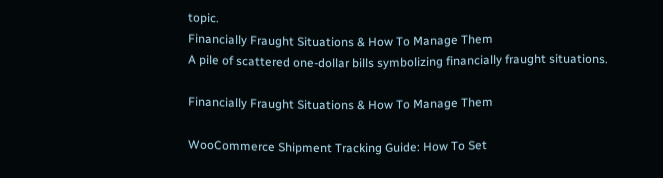topic.
Financially Fraught Situations & How To Manage Them
A pile of scattered one-dollar bills symbolizing financially fraught situations.

Financially Fraught Situations & How To Manage Them

WooCommerce Shipment Tracking Guide: How To Set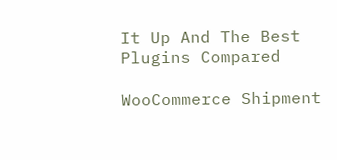It Up And The Best Plugins Compared

WooCommerce Shipment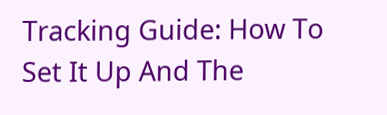Tracking Guide: How To Set It Up And The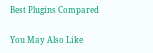Best Plugins Compared

You May Also Like